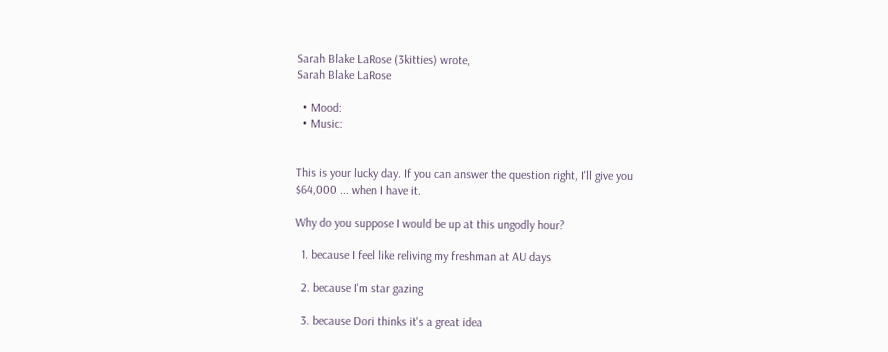Sarah Blake LaRose (3kitties) wrote,
Sarah Blake LaRose

  • Mood:
  • Music:


This is your lucky day. If you can answer the question right, I'll give you $64,000 ... when I have it.

Why do you suppose I would be up at this ungodly hour?

  1. because I feel like reliving my freshman at AU days

  2. because I'm star gazing

  3. because Dori thinks it's a great idea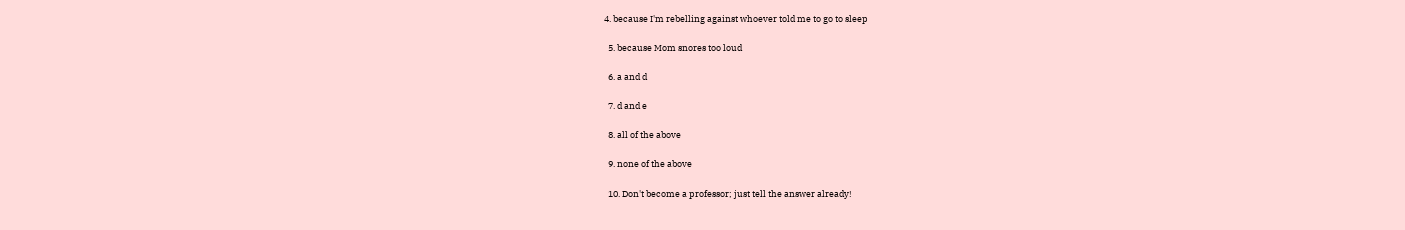4. because I'm rebelling against whoever told me to go to sleep

  5. because Mom snores too loud

  6. a and d

  7. d and e

  8. all of the above

  9. none of the above

  10. Don't become a professor; just tell the answer already!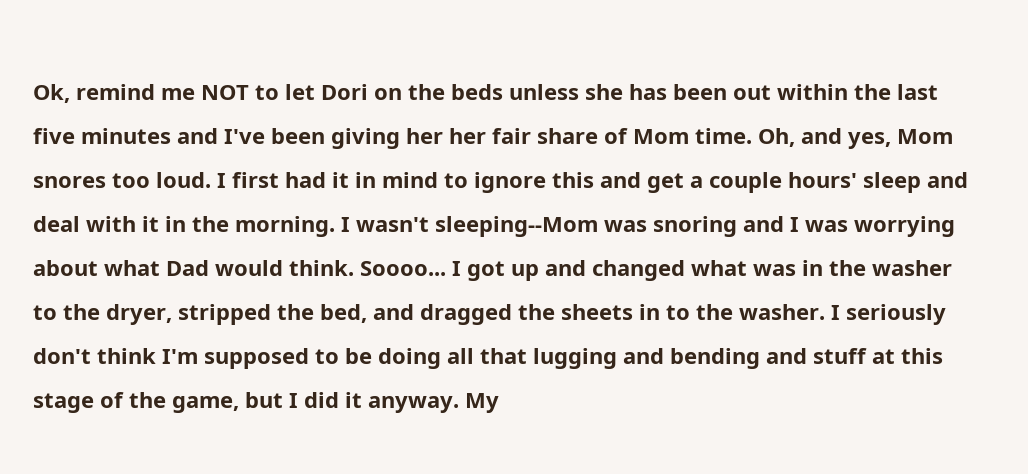Ok, remind me NOT to let Dori on the beds unless she has been out within the last five minutes and I've been giving her her fair share of Mom time. Oh, and yes, Mom snores too loud. I first had it in mind to ignore this and get a couple hours' sleep and deal with it in the morning. I wasn't sleeping--Mom was snoring and I was worrying about what Dad would think. Soooo... I got up and changed what was in the washer to the dryer, stripped the bed, and dragged the sheets in to the washer. I seriously don't think I'm supposed to be doing all that lugging and bending and stuff at this stage of the game, but I did it anyway. My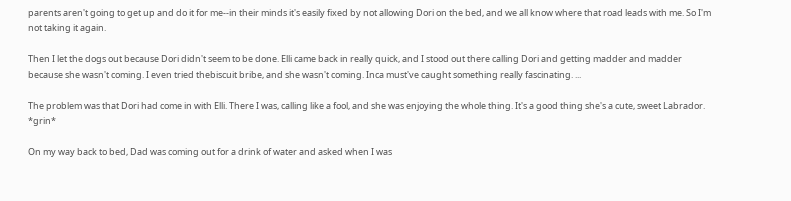parents aren't going to get up and do it for me--in their minds it's easily fixed by not allowing Dori on the bed, and we all know where that road leads with me. So I'm not taking it again.

Then I let the dogs out because Dori didn't seem to be done. Elli came back in really quick, and I stood out there calling Dori and getting madder and madder because she wasn't coming. I even tried thebiscuit bribe, and she wasn't coming. Inca must've caught something really fascinating. ...

The problem was that Dori had come in with Elli. There I was, calling like a fool, and she was enjoying the whole thing. It's a good thing she's a cute, sweet Labrador. *grin*

On my way back to bed, Dad was coming out for a drink of water and asked when I was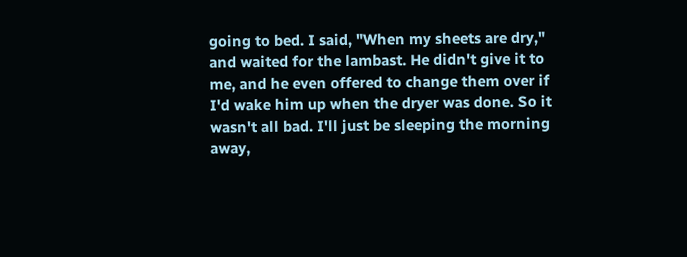going to bed. I said, "When my sheets are dry," and waited for the lambast. He didn't give it to me, and he even offered to change them over if I'd wake him up when the dryer was done. So it wasn't all bad. I'll just be sleeping the morning away,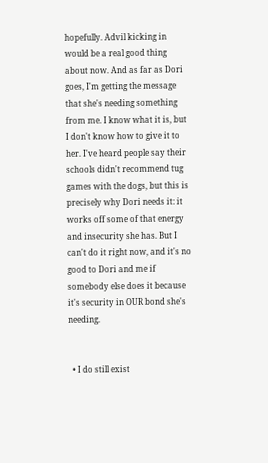hopefully. Advil kicking in would be a real good thing about now. And as far as Dori goes, I'm getting the message that she's needing something from me. I know what it is, but I don't know how to give it to her. I've heard people say their schools didn't recommend tug games with the dogs, but this is precisely why Dori needs it: it works off some of that energy and insecurity she has. But I can't do it right now, and it's no good to Dori and me if somebody else does it because it's security in OUR bond she's needing.


  • I do still exist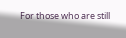For those who are still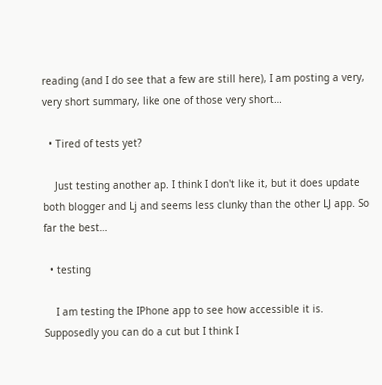reading (and I do see that a few are still here), I am posting a very, very short summary, like one of those very short…

  • Tired of tests yet?

    Just testing another ap. I think I don't like it, but it does update both blogger and Lj and seems less clunky than the other LJ app. So far the best…

  • testing

    I am testing the IPhone app to see how accessible it is. Supposedly you can do a cut but I think I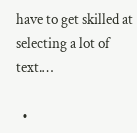have to get skilled at selecting a lot of text.…

  •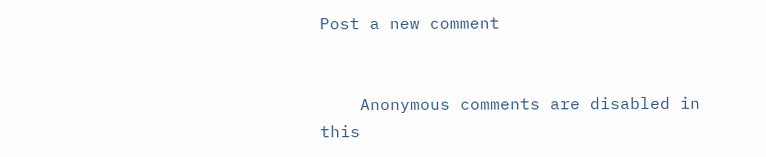Post a new comment


    Anonymous comments are disabled in this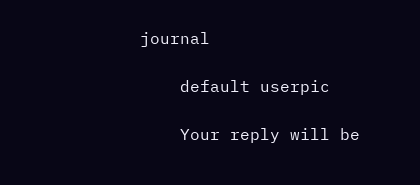journal

    default userpic

    Your reply will be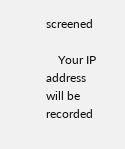screened

    Your IP address will be recorded